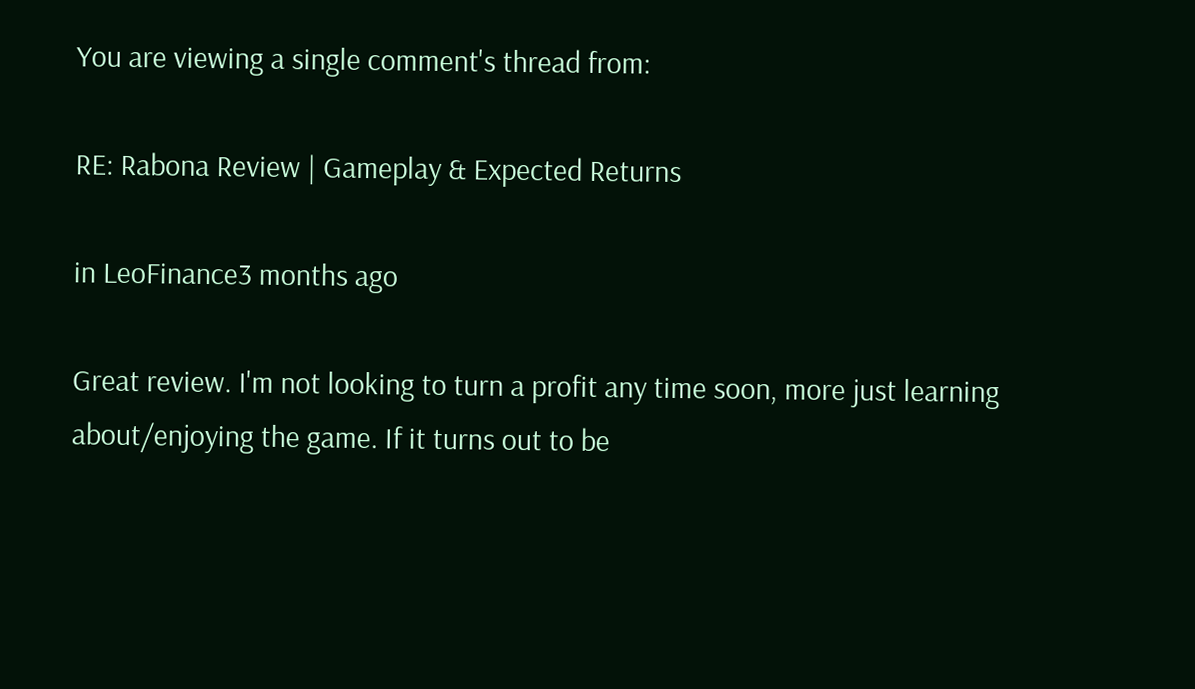You are viewing a single comment's thread from:

RE: Rabona Review | Gameplay & Expected Returns

in LeoFinance3 months ago

Great review. I'm not looking to turn a profit any time soon, more just learning about/enjoying the game. If it turns out to be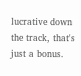lucrative down the track, that's just a bonus.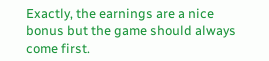Exactly, the earnings are a nice bonus but the game should always come first.